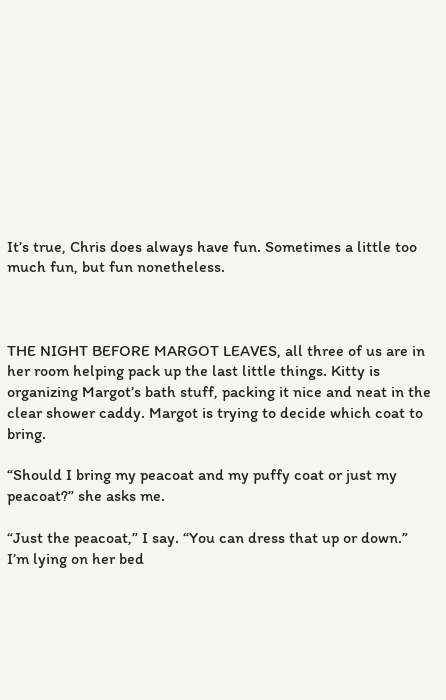It’s true, Chris does always have fun. Sometimes a little too much fun, but fun nonetheless.



THE NIGHT BEFORE MARGOT LEAVES, all three of us are in her room helping pack up the last little things. Kitty is organizing Margot’s bath stuff, packing it nice and neat in the clear shower caddy. Margot is trying to decide which coat to bring.

“Should I bring my peacoat and my puffy coat or just my peacoat?” she asks me.

“Just the peacoat,” I say. “You can dress that up or down.” I’m lying on her bed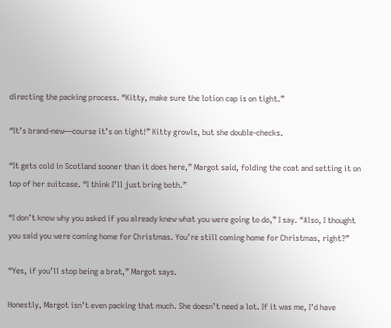directing the packing process. “Kitty, make sure the lotion cap is on tight.”

“It’s brand-new—course it’s on tight!” Kitty growls, but she double-checks.

“It gets cold in Scotland sooner than it does here,” Margot said, folding the coat and setting it on top of her suitcase. “I think I’ll just bring both.”

“I don’t know why you asked if you already knew what you were going to do,” I say. “Also, I thought you said you were coming home for Christmas. You’re still coming home for Christmas, right?”

“Yes, if you’ll stop being a brat,” Margot says.

Honestly, Margot isn’t even packing that much. She doesn’t need a lot. If it was me, I’d have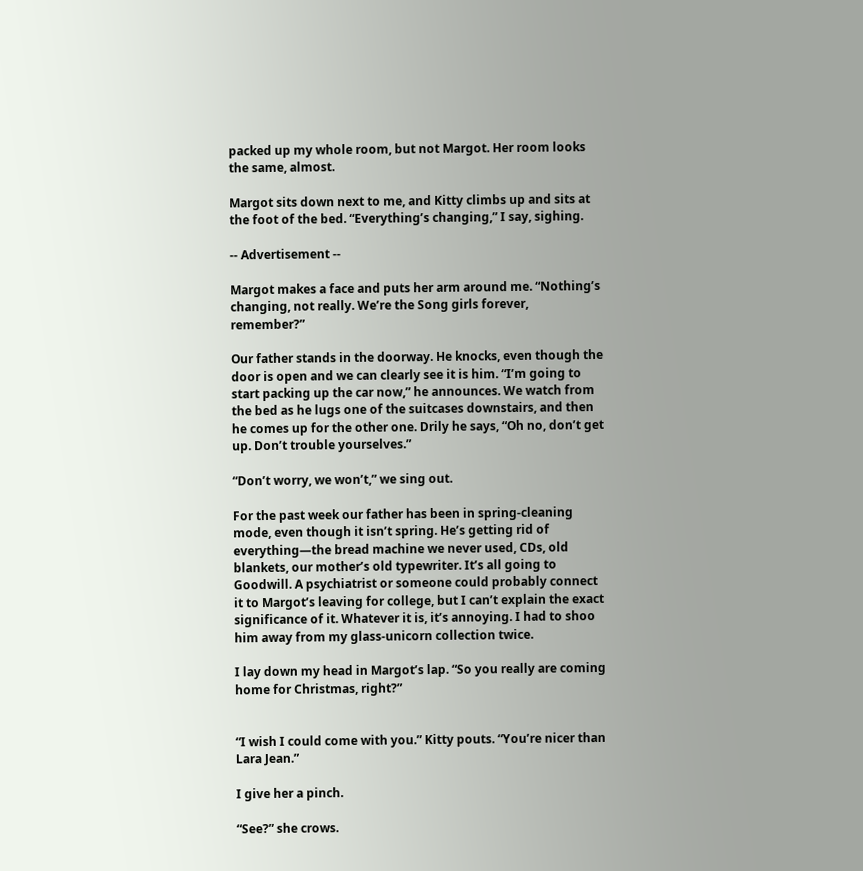packed up my whole room, but not Margot. Her room looks the same, almost.

Margot sits down next to me, and Kitty climbs up and sits at the foot of the bed. “Everything’s changing,” I say, sighing.

-- Advertisement --

Margot makes a face and puts her arm around me. “Nothing’s changing, not really. We’re the Song girls forever, remember?”

Our father stands in the doorway. He knocks, even though the door is open and we can clearly see it is him. “I’m going to start packing up the car now,” he announces. We watch from the bed as he lugs one of the suitcases downstairs, and then he comes up for the other one. Drily he says, “Oh no, don’t get up. Don’t trouble yourselves.”

“Don’t worry, we won’t,” we sing out.

For the past week our father has been in spring-cleaning mode, even though it isn’t spring. He’s getting rid of everything—the bread machine we never used, CDs, old blankets, our mother’s old typewriter. It’s all going to Goodwill. A psychiatrist or someone could probably connect it to Margot’s leaving for college, but I can’t explain the exact significance of it. Whatever it is, it’s annoying. I had to shoo him away from my glass-unicorn collection twice.

I lay down my head in Margot’s lap. “So you really are coming home for Christmas, right?”


“I wish I could come with you.” Kitty pouts. “You’re nicer than Lara Jean.”

I give her a pinch.

“See?” she crows.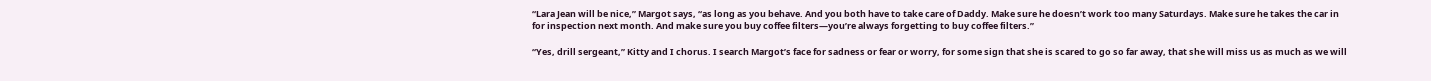“Lara Jean will be nice,” Margot says, “as long as you behave. And you both have to take care of Daddy. Make sure he doesn’t work too many Saturdays. Make sure he takes the car in for inspection next month. And make sure you buy coffee filters—you’re always forgetting to buy coffee filters.”

“Yes, drill sergeant,” Kitty and I chorus. I search Margot’s face for sadness or fear or worry, for some sign that she is scared to go so far away, that she will miss us as much as we will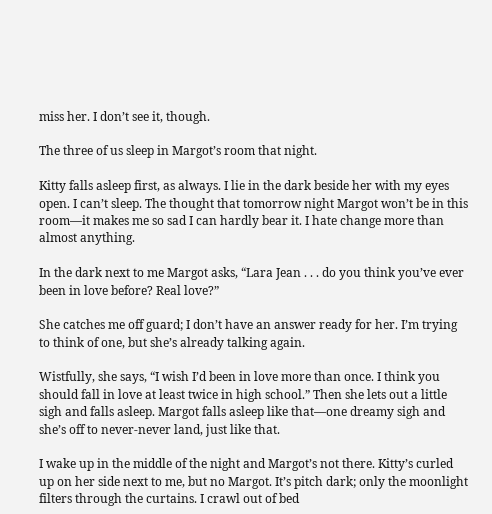miss her. I don’t see it, though.

The three of us sleep in Margot’s room that night.

Kitty falls asleep first, as always. I lie in the dark beside her with my eyes open. I can’t sleep. The thought that tomorrow night Margot won’t be in this room—it makes me so sad I can hardly bear it. I hate change more than almost anything.

In the dark next to me Margot asks, “Lara Jean . . . do you think you’ve ever been in love before? Real love?”

She catches me off guard; I don’t have an answer ready for her. I’m trying to think of one, but she’s already talking again.

Wistfully, she says, “I wish I’d been in love more than once. I think you should fall in love at least twice in high school.” Then she lets out a little sigh and falls asleep. Margot falls asleep like that—one dreamy sigh and she’s off to never-never land, just like that.

I wake up in the middle of the night and Margot’s not there. Kitty’s curled up on her side next to me, but no Margot. It’s pitch dark; only the moonlight filters through the curtains. I crawl out of bed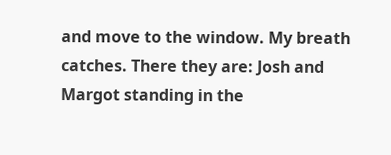and move to the window. My breath catches. There they are: Josh and Margot standing in the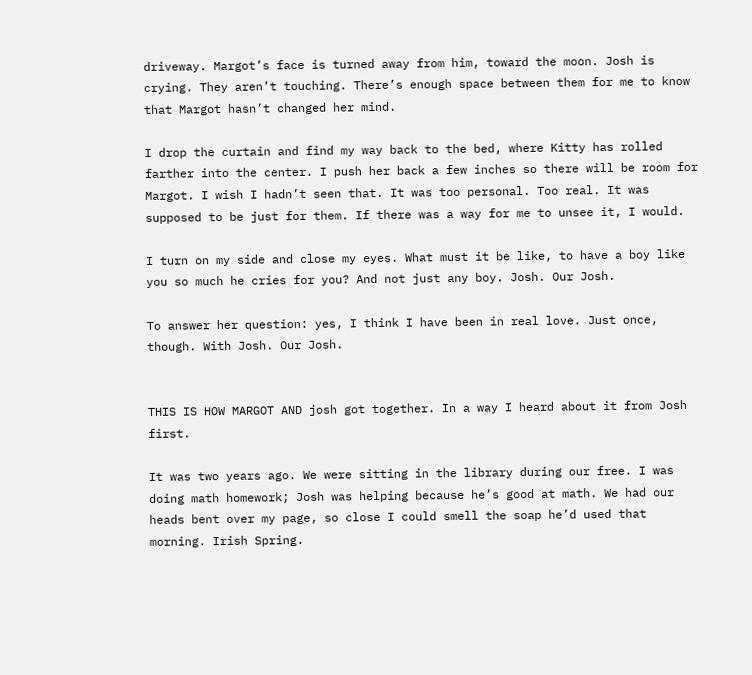driveway. Margot’s face is turned away from him, toward the moon. Josh is crying. They aren’t touching. There’s enough space between them for me to know that Margot hasn’t changed her mind.

I drop the curtain and find my way back to the bed, where Kitty has rolled farther into the center. I push her back a few inches so there will be room for Margot. I wish I hadn’t seen that. It was too personal. Too real. It was supposed to be just for them. If there was a way for me to unsee it, I would.

I turn on my side and close my eyes. What must it be like, to have a boy like you so much he cries for you? And not just any boy. Josh. Our Josh.

To answer her question: yes, I think I have been in real love. Just once, though. With Josh. Our Josh.


THIS IS HOW MARGOT AND josh got together. In a way I heard about it from Josh first.

It was two years ago. We were sitting in the library during our free. I was doing math homework; Josh was helping because he’s good at math. We had our heads bent over my page, so close I could smell the soap he’d used that morning. Irish Spring.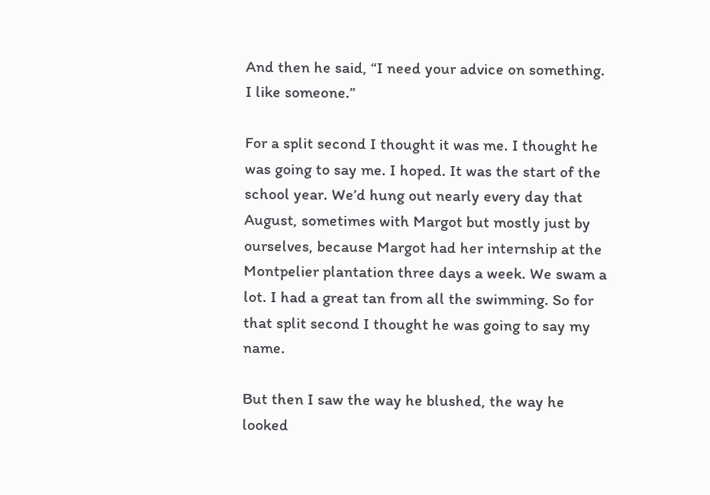And then he said, “I need your advice on something. I like someone.”

For a split second I thought it was me. I thought he was going to say me. I hoped. It was the start of the school year. We’d hung out nearly every day that August, sometimes with Margot but mostly just by ourselves, because Margot had her internship at the Montpelier plantation three days a week. We swam a lot. I had a great tan from all the swimming. So for that split second I thought he was going to say my name.

But then I saw the way he blushed, the way he looked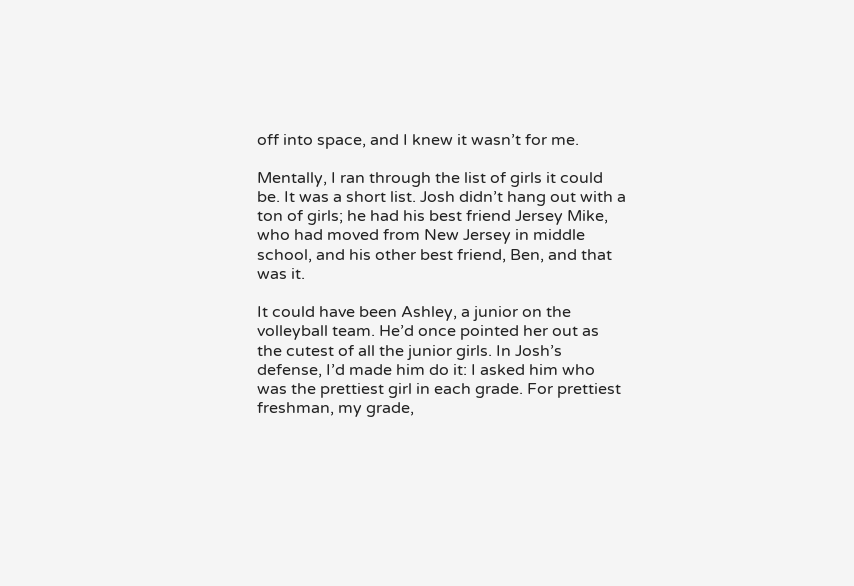off into space, and I knew it wasn’t for me.

Mentally, I ran through the list of girls it could be. It was a short list. Josh didn’t hang out with a ton of girls; he had his best friend Jersey Mike, who had moved from New Jersey in middle school, and his other best friend, Ben, and that was it.

It could have been Ashley, a junior on the volleyball team. He’d once pointed her out as the cutest of all the junior girls. In Josh’s defense, I’d made him do it: I asked him who was the prettiest girl in each grade. For prettiest freshman, my grade,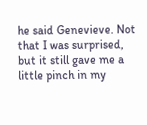he said Genevieve. Not that I was surprised, but it still gave me a little pinch in my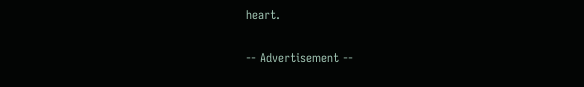heart.

-- Advertisement --